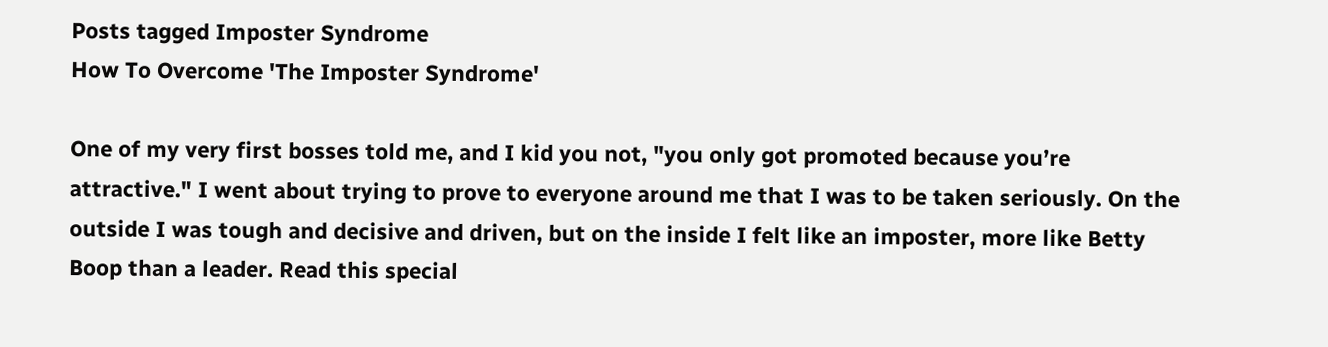Posts tagged Imposter Syndrome
How To Overcome 'The Imposter Syndrome'

One of my very first bosses told me, and I kid you not, "you only got promoted because you’re attractive." I went about trying to prove to everyone around me that I was to be taken seriously. On the outside I was tough and decisive and driven, but on the inside I felt like an imposter, more like Betty Boop than a leader. Read this special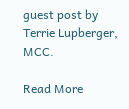guest post by Terrie Lupberger, MCC.

Read More